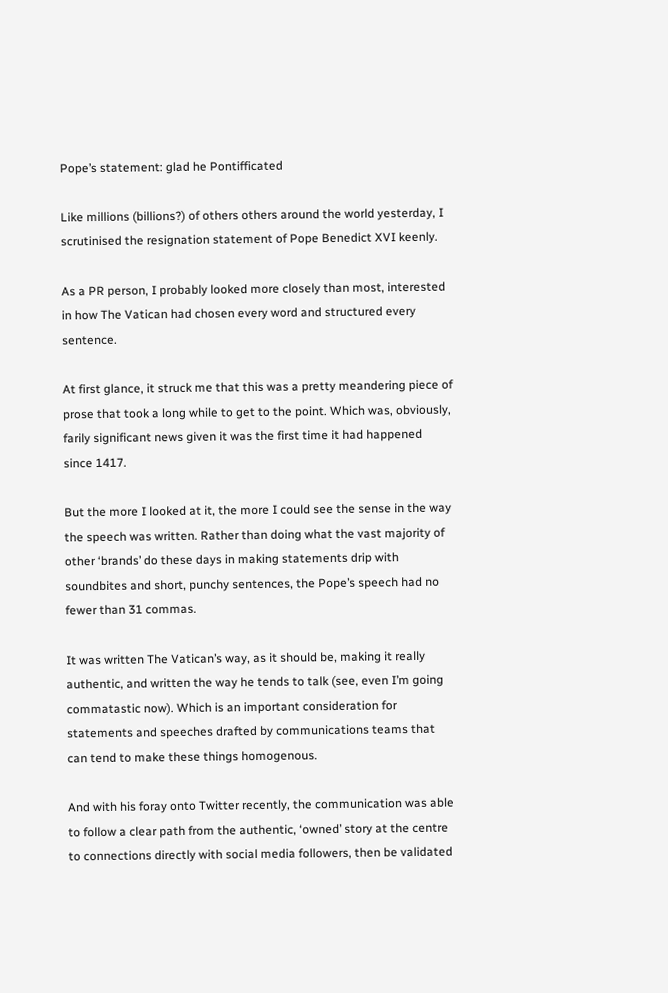Pope’s statement: glad he Pontifficated

Like millions (billions?) of others others around the world yesterday, I scrutinised the resignation statement of Pope Benedict XVI keenly.

As a PR person, I probably looked more closely than most, interested in how The Vatican had chosen every word and structured every sentence.

At first glance, it struck me that this was a pretty meandering piece of prose that took a long while to get to the point. Which was, obviously, farily significant news given it was the first time it had happened since 1417.

But the more I looked at it, the more I could see the sense in the way the speech was written. Rather than doing what the vast majority of other ‘brands’ do these days in making statements drip with soundbites and short, punchy sentences, the Pope’s speech had no fewer than 31 commas.

It was written The Vatican’s way, as it should be, making it really authentic, and written the way he tends to talk (see, even I’m going commatastic now). Which is an important consideration for statements and speeches drafted by communications teams that can tend to make these things homogenous.

And with his foray onto Twitter recently, the communication was able to follow a clear path from the authentic, ‘owned’ story at the centre to connections directly with social media followers, then be validated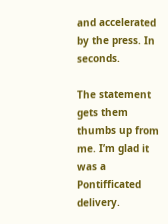and accelerated by the press. In seconds.

The statement gets them thumbs up from me. I’m glad it was a Pontifficated delivery.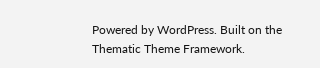Powered by WordPress. Built on the Thematic Theme Framework.